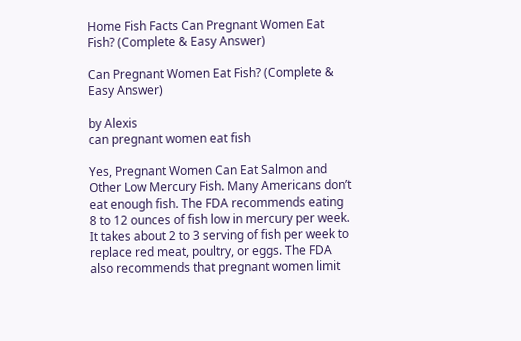Home Fish Facts Can Pregnant Women Eat Fish? (Complete & Easy Answer)

Can Pregnant Women Eat Fish? (Complete & Easy Answer)

by Alexis
can pregnant women eat fish

Yes, Pregnant Women Can Eat Salmon and Other Low Mercury Fish. Many Americans don’t eat enough fish. The FDA recommends eating 8 to 12 ounces of fish low in mercury per week. It takes about 2 to 3 serving of fish per week to replace red meat, poultry, or eggs. The FDA also recommends that pregnant women limit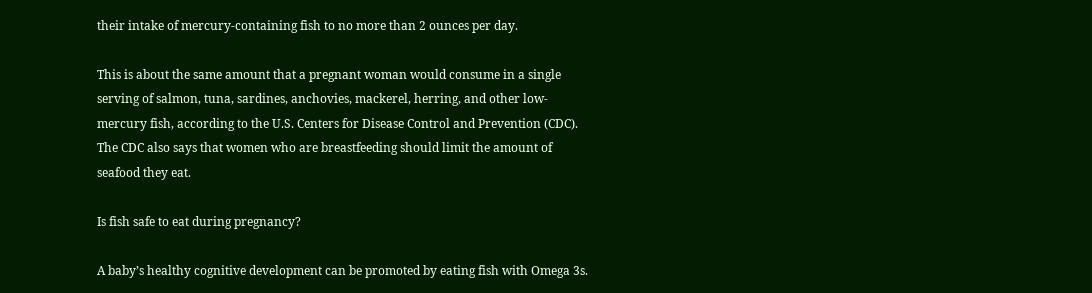their intake of mercury-containing fish to no more than 2 ounces per day.

This is about the same amount that a pregnant woman would consume in a single serving of salmon, tuna, sardines, anchovies, mackerel, herring, and other low-mercury fish, according to the U.S. Centers for Disease Control and Prevention (CDC). The CDC also says that women who are breastfeeding should limit the amount of seafood they eat.

Is fish safe to eat during pregnancy?

A baby’s healthy cognitive development can be promoted by eating fish with Omega 3s.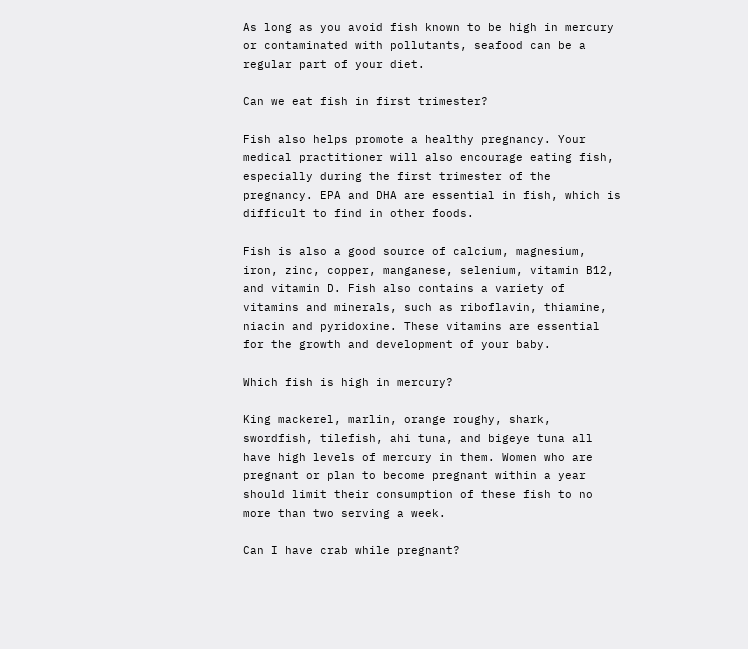As long as you avoid fish known to be high in mercury or contaminated with pollutants, seafood can be a regular part of your diet.

Can we eat fish in first trimester?

Fish also helps promote a healthy pregnancy. Your medical practitioner will also encourage eating fish, especially during the first trimester of the pregnancy. EPA and DHA are essential in fish, which is difficult to find in other foods.

Fish is also a good source of calcium, magnesium, iron, zinc, copper, manganese, selenium, vitamin B12, and vitamin D. Fish also contains a variety of vitamins and minerals, such as riboflavin, thiamine, niacin and pyridoxine. These vitamins are essential for the growth and development of your baby.

Which fish is high in mercury?

King mackerel, marlin, orange roughy, shark, swordfish, tilefish, ahi tuna, and bigeye tuna all have high levels of mercury in them. Women who are pregnant or plan to become pregnant within a year should limit their consumption of these fish to no more than two serving a week.

Can I have crab while pregnant?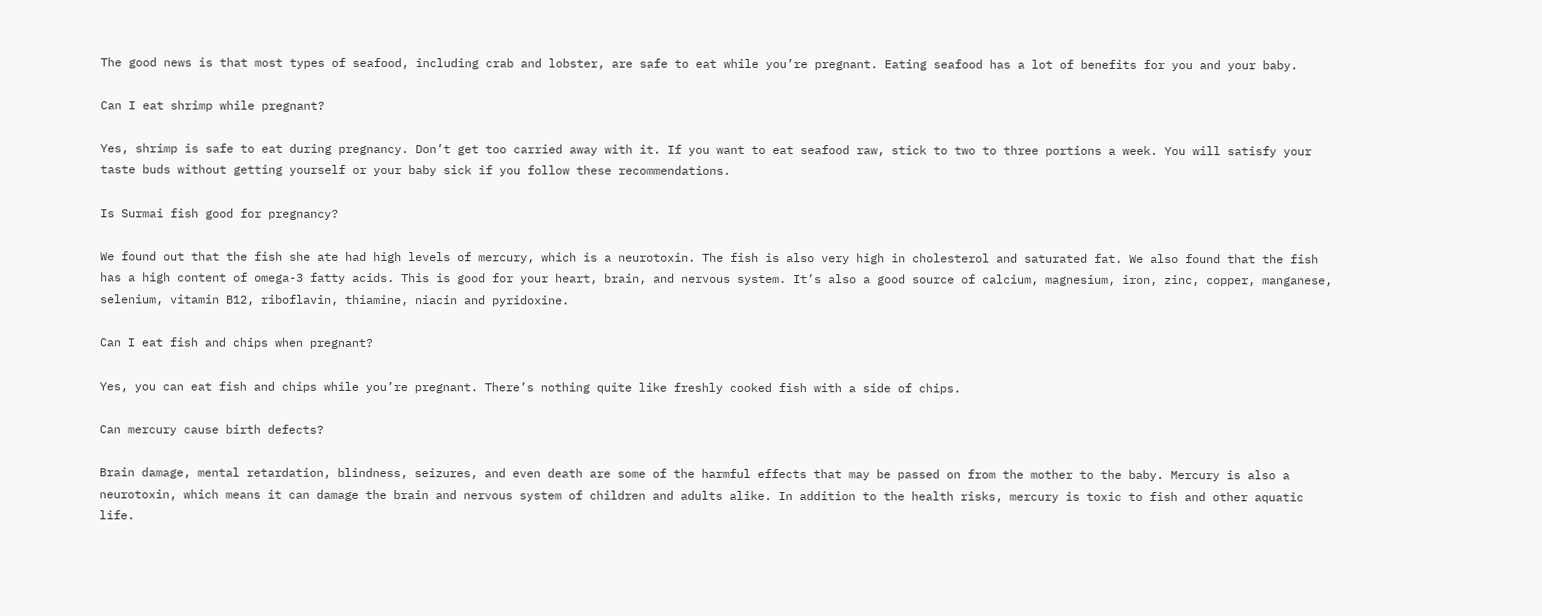The good news is that most types of seafood, including crab and lobster, are safe to eat while you’re pregnant. Eating seafood has a lot of benefits for you and your baby.

Can I eat shrimp while pregnant?

Yes, shrimp is safe to eat during pregnancy. Don’t get too carried away with it. If you want to eat seafood raw, stick to two to three portions a week. You will satisfy your taste buds without getting yourself or your baby sick if you follow these recommendations.

Is Surmai fish good for pregnancy?

We found out that the fish she ate had high levels of mercury, which is a neurotoxin. The fish is also very high in cholesterol and saturated fat. We also found that the fish has a high content of omega-3 fatty acids. This is good for your heart, brain, and nervous system. It’s also a good source of calcium, magnesium, iron, zinc, copper, manganese, selenium, vitamin B12, riboflavin, thiamine, niacin and pyridoxine.

Can I eat fish and chips when pregnant?

Yes, you can eat fish and chips while you’re pregnant. There’s nothing quite like freshly cooked fish with a side of chips.

Can mercury cause birth defects?

Brain damage, mental retardation, blindness, seizures, and even death are some of the harmful effects that may be passed on from the mother to the baby. Mercury is also a neurotoxin, which means it can damage the brain and nervous system of children and adults alike. In addition to the health risks, mercury is toxic to fish and other aquatic life.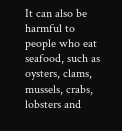It can also be harmful to people who eat seafood, such as oysters, clams, mussels, crabs, lobsters and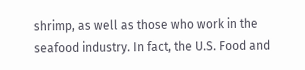shrimp, as well as those who work in the seafood industry. In fact, the U.S. Food and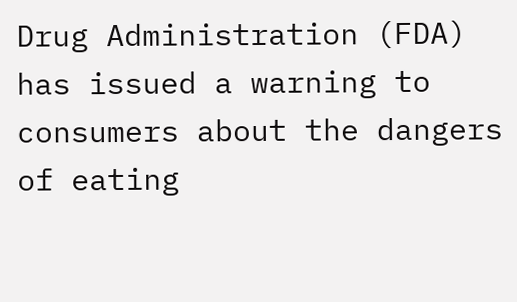Drug Administration (FDA) has issued a warning to consumers about the dangers of eating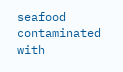seafood contaminated with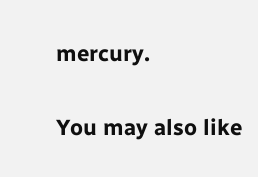mercury.

You may also like